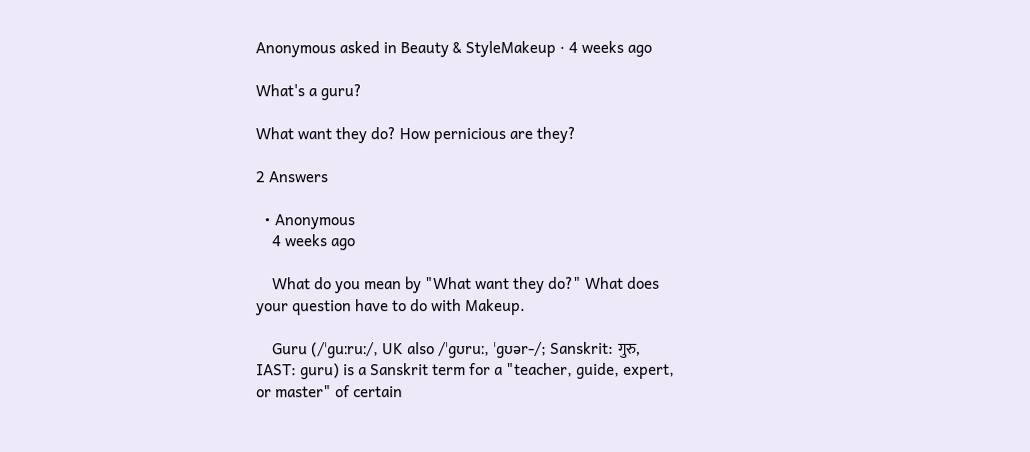Anonymous asked in Beauty & StyleMakeup · 4 weeks ago

What's a guru?

What want they do? How pernicious are they?

2 Answers

  • Anonymous
    4 weeks ago

    What do you mean by "What want they do?" What does your question have to do with Makeup.

    Guru (/ˈɡuːruː/, UK also /ˈɡʊruː, ˈɡʊər-/; Sanskrit: गुरु, IAST: guru) is a Sanskrit term for a "teacher, guide, expert, or master" of certain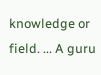knowledge or field. ... A guru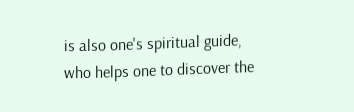is also one's spiritual guide, who helps one to discover the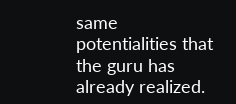same potentialities that the guru has already realized.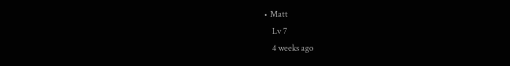• Matt
    Lv 7
    4 weeks ago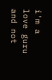i'm a love guru and not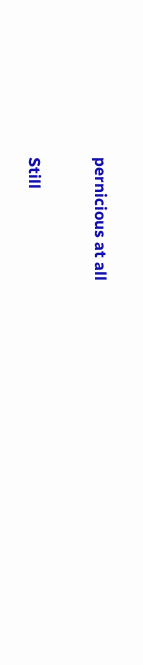pernicious at all

Still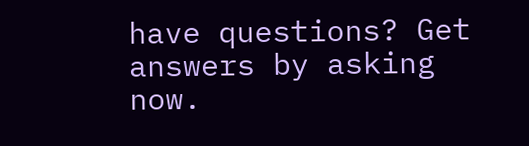have questions? Get answers by asking now.